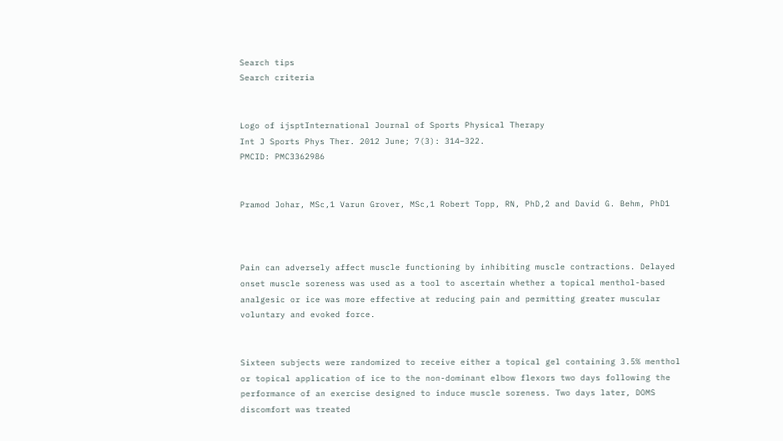Search tips
Search criteria


Logo of ijsptInternational Journal of Sports Physical Therapy
Int J Sports Phys Ther. 2012 June; 7(3): 314–322.
PMCID: PMC3362986


Pramod Johar, MSc,1 Varun Grover, MSc,1 Robert Topp, RN, PhD,2 and David G. Behm, PhD1



Pain can adversely affect muscle functioning by inhibiting muscle contractions. Delayed onset muscle soreness was used as a tool to ascertain whether a topical menthol-based analgesic or ice was more effective at reducing pain and permitting greater muscular voluntary and evoked force.


Sixteen subjects were randomized to receive either a topical gel containing 3.5% menthol or topical application of ice to the non-dominant elbow flexors two days following the performance of an exercise designed to induce muscle soreness. Two days later, DOMS discomfort was treated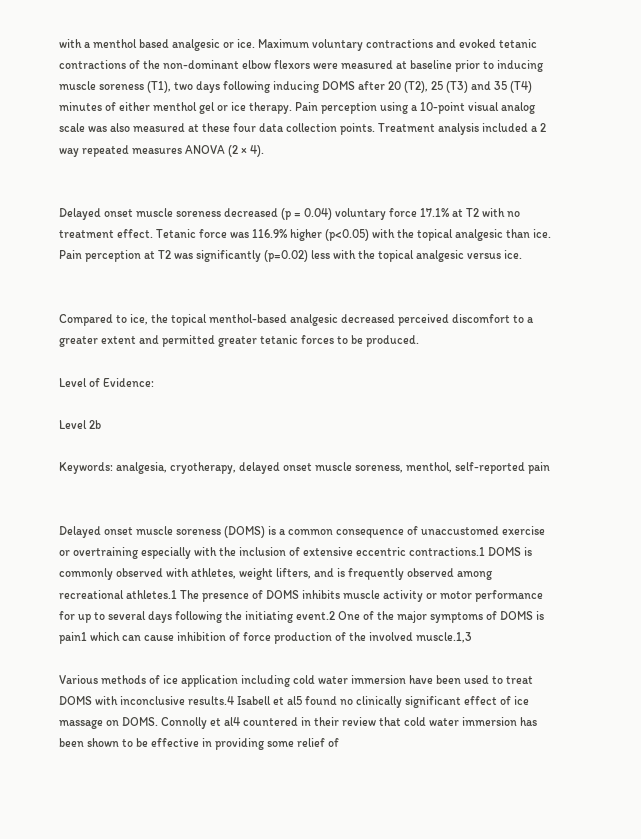with a menthol based analgesic or ice. Maximum voluntary contractions and evoked tetanic contractions of the non-dominant elbow flexors were measured at baseline prior to inducing muscle soreness (T1), two days following inducing DOMS after 20 (T2), 25 (T3) and 35 (T4) minutes of either menthol gel or ice therapy. Pain perception using a 10-point visual analog scale was also measured at these four data collection points. Treatment analysis included a 2 way repeated measures ANOVA (2 × 4).


Delayed onset muscle soreness decreased (p = 0.04) voluntary force 17.1% at T2 with no treatment effect. Tetanic force was 116.9% higher (p<0.05) with the topical analgesic than ice. Pain perception at T2 was significantly (p=0.02) less with the topical analgesic versus ice.


Compared to ice, the topical menthol-based analgesic decreased perceived discomfort to a greater extent and permitted greater tetanic forces to be produced.

Level of Evidence:

Level 2b

Keywords: analgesia, cryotherapy, delayed onset muscle soreness, menthol, self-reported pain


Delayed onset muscle soreness (DOMS) is a common consequence of unaccustomed exercise or overtraining especially with the inclusion of extensive eccentric contractions.1 DOMS is commonly observed with athletes, weight lifters, and is frequently observed among recreational athletes.1 The presence of DOMS inhibits muscle activity or motor performance for up to several days following the initiating event.2 One of the major symptoms of DOMS is pain1 which can cause inhibition of force production of the involved muscle.1,3

Various methods of ice application including cold water immersion have been used to treat DOMS with inconclusive results.4 Isabell et al5 found no clinically significant effect of ice massage on DOMS. Connolly et al4 countered in their review that cold water immersion has been shown to be effective in providing some relief of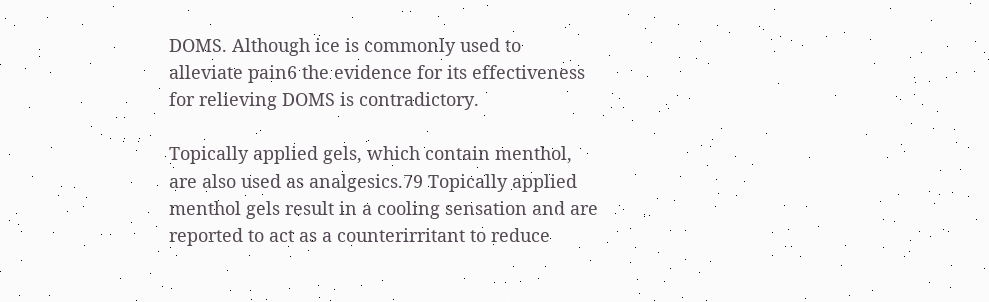DOMS. Although ice is commonly used to alleviate pain6 the evidence for its effectiveness for relieving DOMS is contradictory.

Topically applied gels, which contain menthol, are also used as analgesics.79 Topically applied menthol gels result in a cooling sensation and are reported to act as a counterirritant to reduce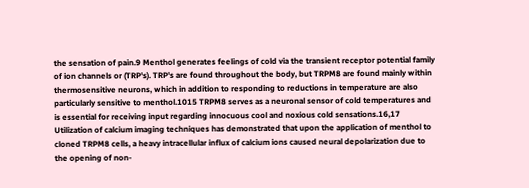the sensation of pain.9 Menthol generates feelings of cold via the transient receptor potential family of ion channels or (TRP's). TRP's are found throughout the body, but TRPM8 are found mainly within thermosensitive neurons, which in addition to responding to reductions in temperature are also particularly sensitive to menthol.1015 TRPM8 serves as a neuronal sensor of cold temperatures and is essential for receiving input regarding innocuous cool and noxious cold sensations.16,17 Utilization of calcium imaging techniques has demonstrated that upon the application of menthol to cloned TRPM8 cells, a heavy intracellular influx of calcium ions caused neural depolarization due to the opening of non-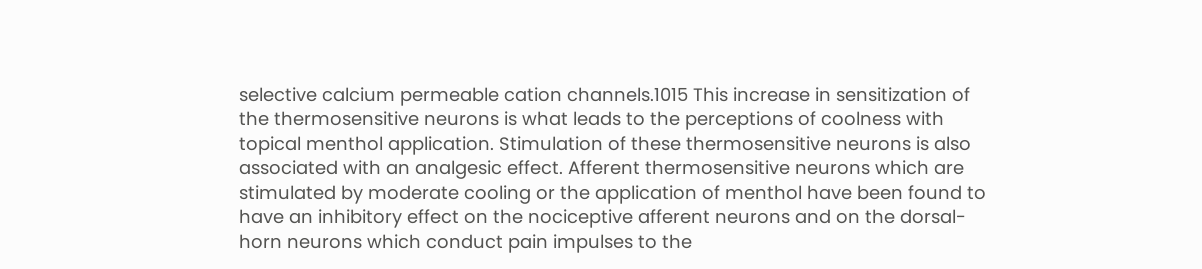selective calcium permeable cation channels.1015 This increase in sensitization of the thermosensitive neurons is what leads to the perceptions of coolness with topical menthol application. Stimulation of these thermosensitive neurons is also associated with an analgesic effect. Afferent thermosensitive neurons which are stimulated by moderate cooling or the application of menthol have been found to have an inhibitory effect on the nociceptive afferent neurons and on the dorsal-horn neurons which conduct pain impulses to the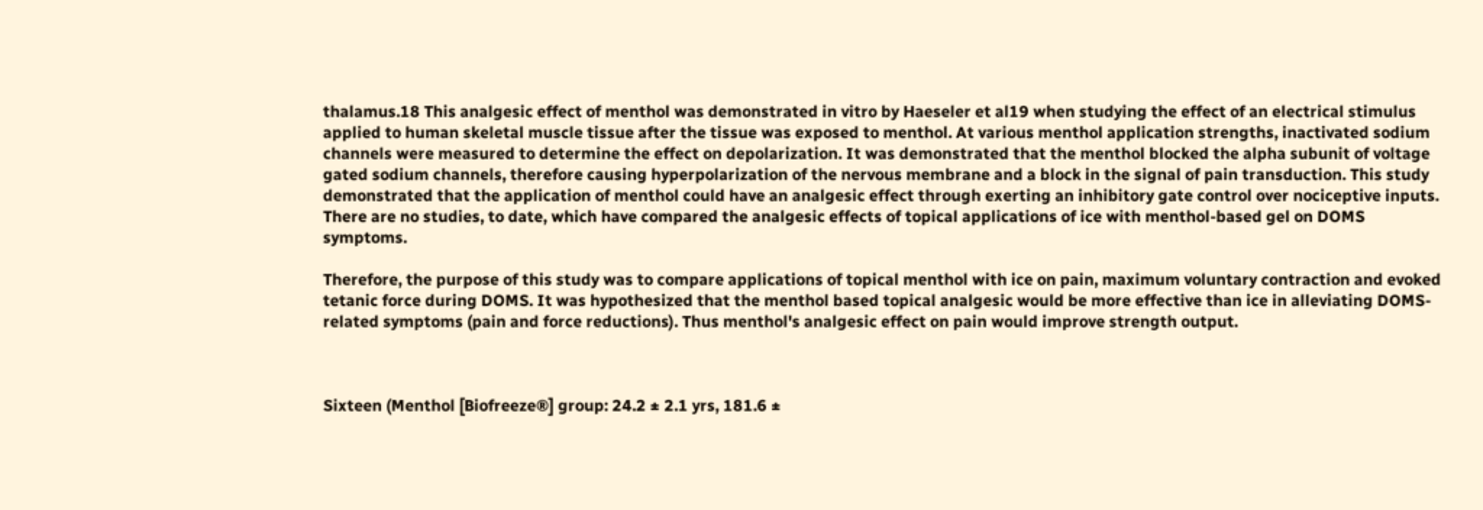thalamus.18 This analgesic effect of menthol was demonstrated in vitro by Haeseler et al19 when studying the effect of an electrical stimulus applied to human skeletal muscle tissue after the tissue was exposed to menthol. At various menthol application strengths, inactivated sodium channels were measured to determine the effect on depolarization. It was demonstrated that the menthol blocked the alpha subunit of voltage gated sodium channels, therefore causing hyperpolarization of the nervous membrane and a block in the signal of pain transduction. This study demonstrated that the application of menthol could have an analgesic effect through exerting an inhibitory gate control over nociceptive inputs. There are no studies, to date, which have compared the analgesic effects of topical applications of ice with menthol-based gel on DOMS symptoms.

Therefore, the purpose of this study was to compare applications of topical menthol with ice on pain, maximum voluntary contraction and evoked tetanic force during DOMS. It was hypothesized that the menthol based topical analgesic would be more effective than ice in alleviating DOMS-related symptoms (pain and force reductions). Thus menthol's analgesic effect on pain would improve strength output.



Sixteen (Menthol [Biofreeze®] group: 24.2 ± 2.1 yrs, 181.6 ±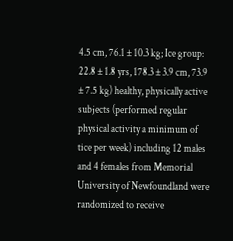4.5 cm, 76.1 ± 10.3 kg; Ice group: 22.8 ± 1.8 yrs, 178.3 ± 3.9 cm, 73.9 ± 7.5 kg) healthy, physically active subjects (performed regular physical activity a minimum of tice per week) including 12 males and 4 females from Memorial University of Newfoundland were randomized to receive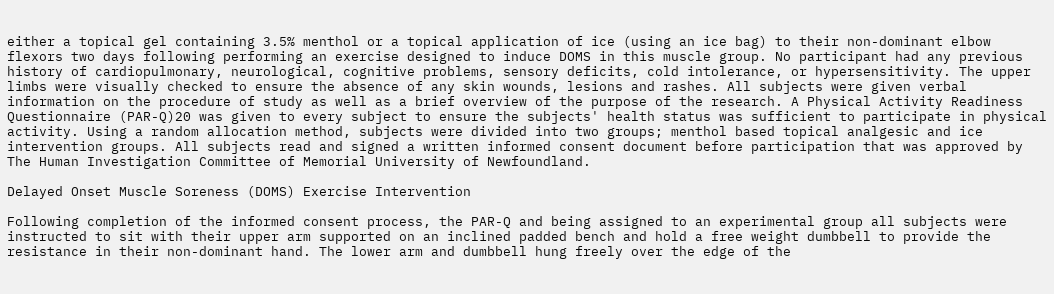either a topical gel containing 3.5% menthol or a topical application of ice (using an ice bag) to their non-dominant elbow flexors two days following performing an exercise designed to induce DOMS in this muscle group. No participant had any previous history of cardiopulmonary, neurological, cognitive problems, sensory deficits, cold intolerance, or hypersensitivity. The upper limbs were visually checked to ensure the absence of any skin wounds, lesions and rashes. All subjects were given verbal information on the procedure of study as well as a brief overview of the purpose of the research. A Physical Activity Readiness Questionnaire (PAR-Q)20 was given to every subject to ensure the subjects' health status was sufficient to participate in physical activity. Using a random allocation method, subjects were divided into two groups; menthol based topical analgesic and ice intervention groups. All subjects read and signed a written informed consent document before participation that was approved by The Human Investigation Committee of Memorial University of Newfoundland.

Delayed Onset Muscle Soreness (DOMS) Exercise Intervention

Following completion of the informed consent process, the PAR-Q and being assigned to an experimental group all subjects were instructed to sit with their upper arm supported on an inclined padded bench and hold a free weight dumbbell to provide the resistance in their non-dominant hand. The lower arm and dumbbell hung freely over the edge of the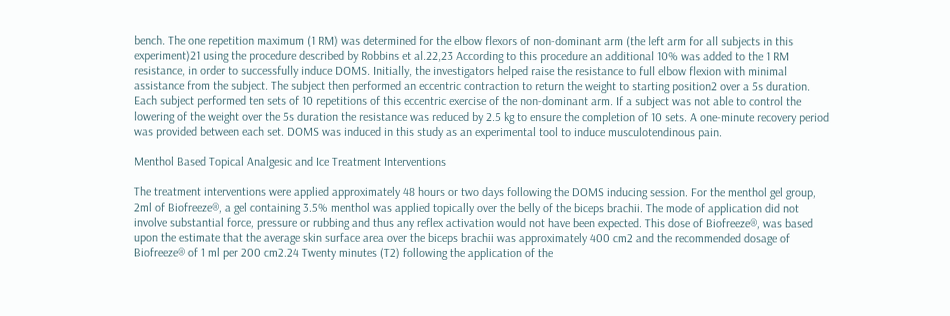bench. The one repetition maximum (1 RM) was determined for the elbow flexors of non-dominant arm (the left arm for all subjects in this experiment)21 using the procedure described by Robbins et al.22,23 According to this procedure an additional 10% was added to the 1 RM resistance, in order to successfully induce DOMS. Initially, the investigators helped raise the resistance to full elbow flexion with minimal assistance from the subject. The subject then performed an eccentric contraction to return the weight to starting position2 over a 5s duration. Each subject performed ten sets of 10 repetitions of this eccentric exercise of the non-dominant arm. If a subject was not able to control the lowering of the weight over the 5s duration the resistance was reduced by 2.5 kg to ensure the completion of 10 sets. A one-minute recovery period was provided between each set. DOMS was induced in this study as an experimental tool to induce musculotendinous pain.

Menthol Based Topical Analgesic and Ice Treatment Interventions

The treatment interventions were applied approximately 48 hours or two days following the DOMS inducing session. For the menthol gel group, 2ml of Biofreeze®, a gel containing 3.5% menthol was applied topically over the belly of the biceps brachii. The mode of application did not involve substantial force, pressure or rubbing and thus any reflex activation would not have been expected. This dose of Biofreeze®, was based upon the estimate that the average skin surface area over the biceps brachii was approximately 400 cm2 and the recommended dosage of Biofreeze® of 1 ml per 200 cm2.24 Twenty minutes (T2) following the application of the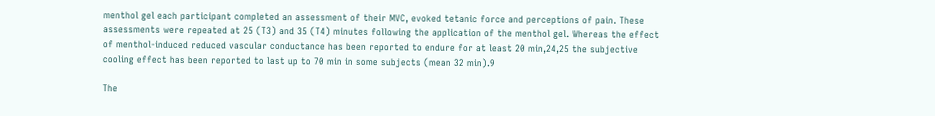menthol gel each participant completed an assessment of their MVC, evoked tetanic force and perceptions of pain. These assessments were repeated at 25 (T3) and 35 (T4) minutes following the application of the menthol gel. Whereas the effect of menthol-induced reduced vascular conductance has been reported to endure for at least 20 min,24,25 the subjective cooling effect has been reported to last up to 70 min in some subjects (mean 32 min).9

The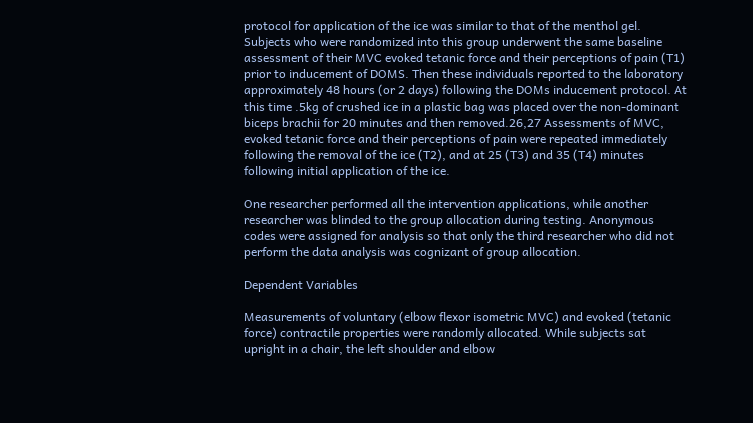protocol for application of the ice was similar to that of the menthol gel. Subjects who were randomized into this group underwent the same baseline assessment of their MVC evoked tetanic force and their perceptions of pain (T1) prior to inducement of DOMS. Then these individuals reported to the laboratory approximately 48 hours (or 2 days) following the DOMs inducement protocol. At this time .5kg of crushed ice in a plastic bag was placed over the non-dominant biceps brachii for 20 minutes and then removed.26,27 Assessments of MVC, evoked tetanic force and their perceptions of pain were repeated immediately following the removal of the ice (T2), and at 25 (T3) and 35 (T4) minutes following initial application of the ice.

One researcher performed all the intervention applications, while another researcher was blinded to the group allocation during testing. Anonymous codes were assigned for analysis so that only the third researcher who did not perform the data analysis was cognizant of group allocation.

Dependent Variables

Measurements of voluntary (elbow flexor isometric MVC) and evoked (tetanic force) contractile properties were randomly allocated. While subjects sat upright in a chair, the left shoulder and elbow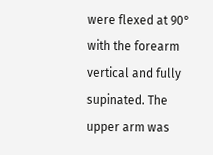were flexed at 90° with the forearm vertical and fully supinated. The upper arm was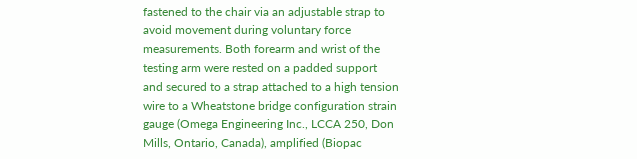fastened to the chair via an adjustable strap to avoid movement during voluntary force measurements. Both forearm and wrist of the testing arm were rested on a padded support and secured to a strap attached to a high tension wire to a Wheatstone bridge configuration strain gauge (Omega Engineering Inc., LCCA 250, Don Mills, Ontario, Canada), amplified (Biopac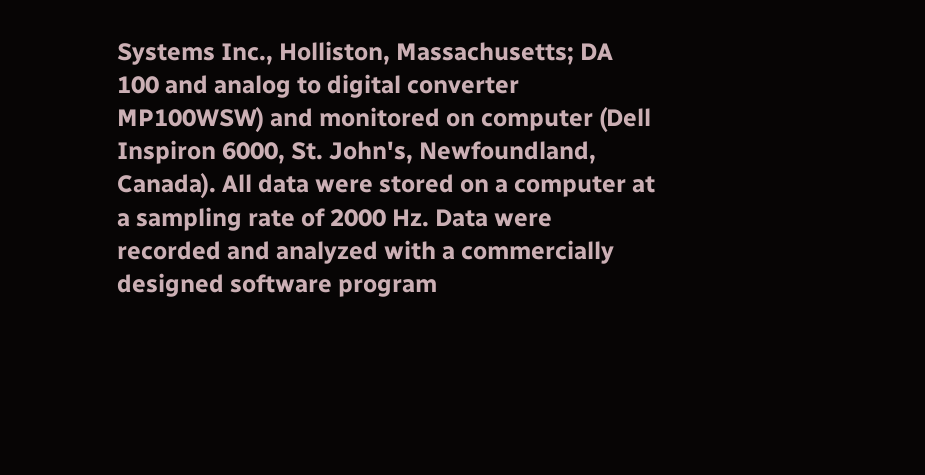Systems Inc., Holliston, Massachusetts; DA 100 and analog to digital converter MP100WSW) and monitored on computer (Dell Inspiron 6000, St. John's, Newfoundland, Canada). All data were stored on a computer at a sampling rate of 2000 Hz. Data were recorded and analyzed with a commercially designed software program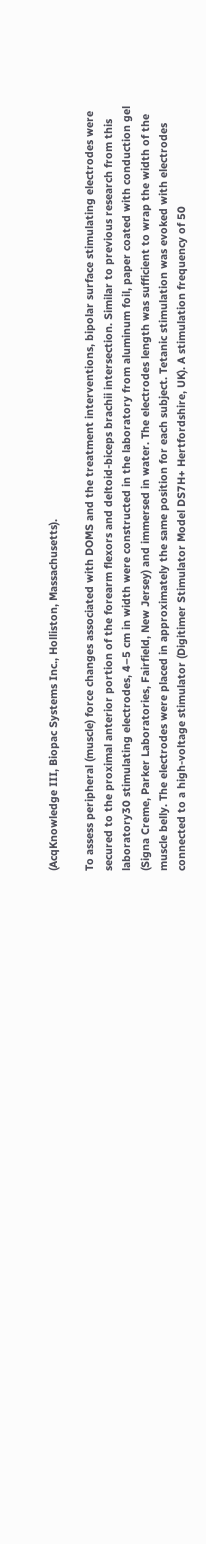(AcqKnowledge III, Biopac Systems Inc., Holliston, Massachusetts).

To assess peripheral (muscle) force changes associated with DOMS and the treatment interventions, bipolar surface stimulating electrodes were secured to the proximal anterior portion of the forearm flexors and deltoid-biceps brachii intersection. Similar to previous research from this laboratory30 stimulating electrodes, 4–5 cm in width were constructed in the laboratory from aluminum foil, paper coated with conduction gel (Signa Creme, Parker Laboratories, Fairfield, New Jersey) and immersed in water. The electrodes length was sufficient to wrap the width of the muscle belly. The electrodes were placed in approximately the same position for each subject. Tetanic stimulation was evoked with electrodes connected to a high-voltage stimulator (Digitimer Stimulator Model DS7H+ Hertfordshire, UK). A stimulation frequency of 50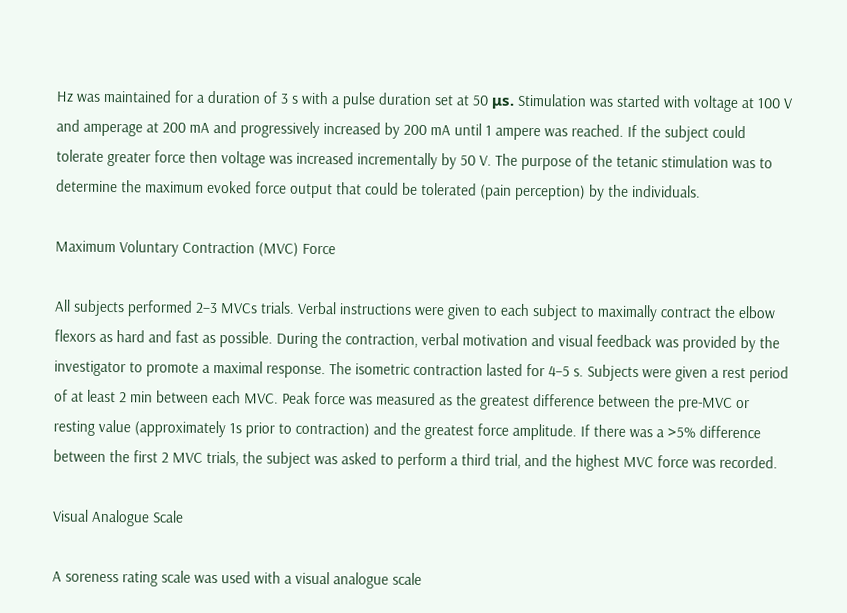Hz was maintained for a duration of 3 s with a pulse duration set at 50 μs. Stimulation was started with voltage at 100 V and amperage at 200 mA and progressively increased by 200 mA until 1 ampere was reached. If the subject could tolerate greater force then voltage was increased incrementally by 50 V. The purpose of the tetanic stimulation was to determine the maximum evoked force output that could be tolerated (pain perception) by the individuals.

Maximum Voluntary Contraction (MVC) Force

All subjects performed 2–3 MVCs trials. Verbal instructions were given to each subject to maximally contract the elbow flexors as hard and fast as possible. During the contraction, verbal motivation and visual feedback was provided by the investigator to promote a maximal response. The isometric contraction lasted for 4–5 s. Subjects were given a rest period of at least 2 min between each MVC. Peak force was measured as the greatest difference between the pre-MVC or resting value (approximately 1s prior to contraction) and the greatest force amplitude. If there was a >5% difference between the first 2 MVC trials, the subject was asked to perform a third trial, and the highest MVC force was recorded.

Visual Analogue Scale

A soreness rating scale was used with a visual analogue scale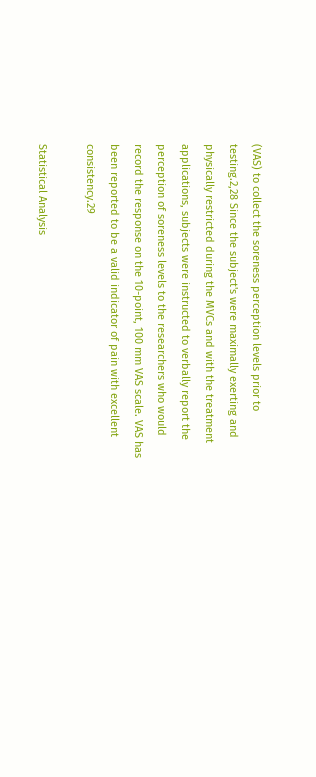(VAS) to collect the soreness perception levels prior to testing.2,28 Since the subject's were maximally exerting and physically restricted during the MVCs and with the treatment applications, subjects were instructed to verbally report the perception of soreness levels to the researchers who would record the response on the 10-point, 100 mm VAS scale. VAS has been reported to be a valid indicator of pain with excellent consistency.29

Statistical Analysis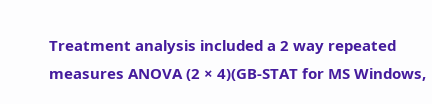Treatment analysis included a 2 way repeated measures ANOVA (2 × 4)(GB-STAT for MS Windows,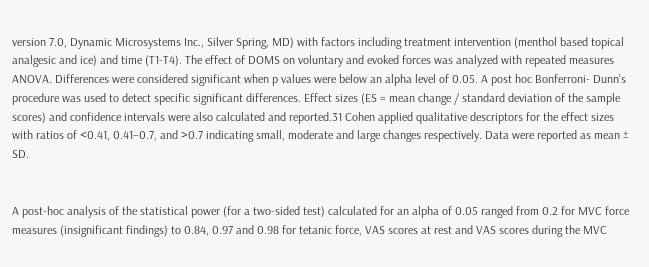version 7.0, Dynamic Microsystems Inc., Silver Spring, MD) with factors including treatment intervention (menthol based topical analgesic and ice) and time (T1-T4). The effect of DOMS on voluntary and evoked forces was analyzed with repeated measures ANOVA. Differences were considered significant when p values were below an alpha level of 0.05. A post hoc Bonferroni- Dunn's procedure was used to detect specific significant differences. Effect sizes (ES = mean change / standard deviation of the sample scores) and confidence intervals were also calculated and reported.31 Cohen applied qualitative descriptors for the effect sizes with ratios of <0.41, 0.41–0.7, and >0.7 indicating small, moderate and large changes respectively. Data were reported as mean ± SD.


A post-hoc analysis of the statistical power (for a two-sided test) calculated for an alpha of 0.05 ranged from 0.2 for MVC force measures (insignificant findings) to 0.84, 0.97 and 0.98 for tetanic force, VAS scores at rest and VAS scores during the MVC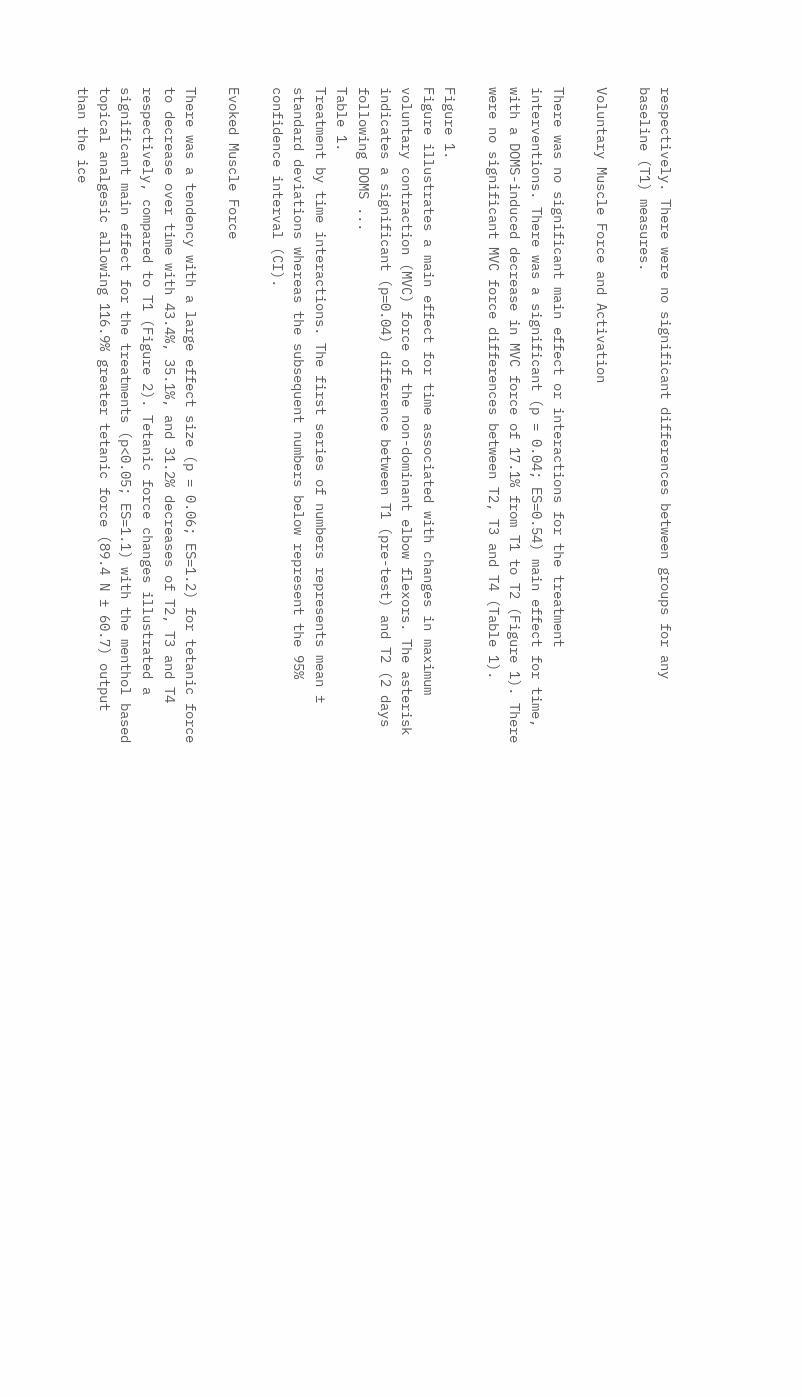respectively. There were no significant differences between groups for any baseline (T1) measures.

Voluntary Muscle Force and Activation

There was no significant main effect or interactions for the treatment interventions. There was a significant (p = 0.04; ES=0.54) main effect for time, with a DOMS-induced decrease in MVC force of 17.1% from T1 to T2 (Figure 1). There were no significant MVC force differences between T2, T3 and T4 (Table 1).

Figure 1.
Figure illustrates a main effect for time associated with changes in maximum voluntary contraction (MVC) force of the non-dominant elbow flexors. The asterisk indicates a significant (p=0.04) difference between T1 (pre-test) and T2 (2 days following DOMS ...
Table 1.
Treatment by time interactions. The first series of numbers represents mean ± standard deviations whereas the subsequent numbers below represent the 95% confidence interval (CI).

Evoked Muscle Force

There was a tendency with a large effect size (p = 0.06; ES=1.2) for tetanic force to decrease over time with 43.4%, 35.1%, and 31.2% decreases of T2, T3 and T4 respectively, compared to T1 (Figure 2). Tetanic force changes illustrated a significant main effect for the treatments (p<0.05; ES=1.1) with the menthol based topical analgesic allowing 116.9% greater tetanic force (89.4 N ± 60.7) output than the ice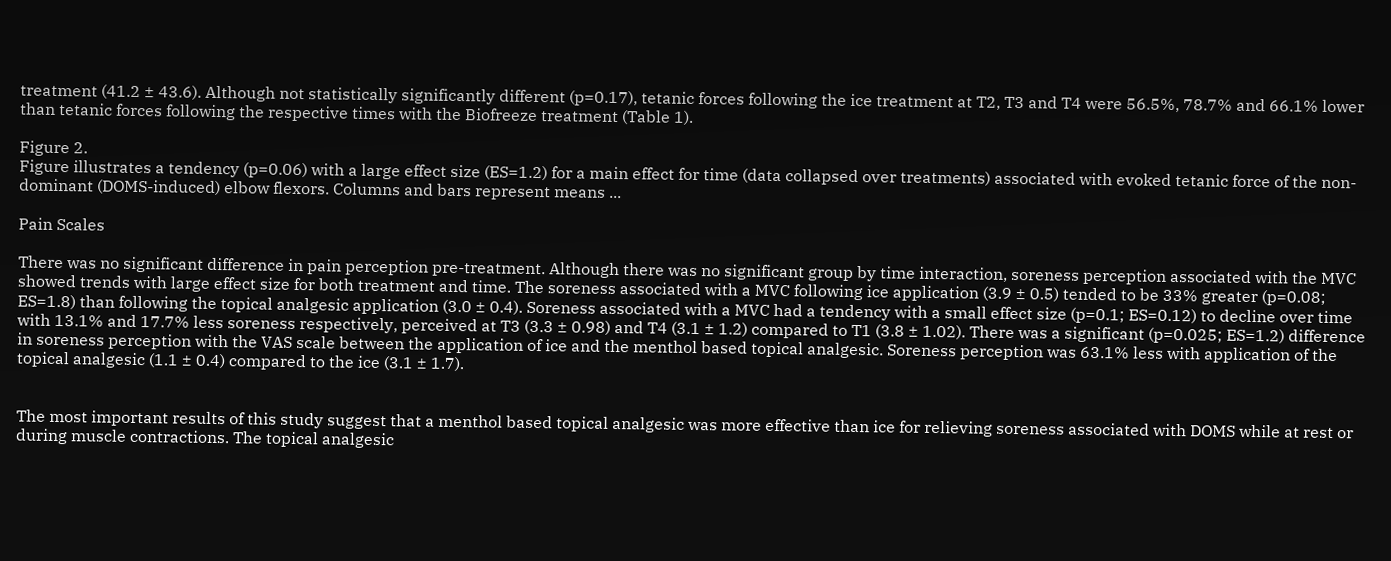treatment (41.2 ± 43.6). Although not statistically significantly different (p=0.17), tetanic forces following the ice treatment at T2, T3 and T4 were 56.5%, 78.7% and 66.1% lower than tetanic forces following the respective times with the Biofreeze treatment (Table 1).

Figure 2.
Figure illustrates a tendency (p=0.06) with a large effect size (ES=1.2) for a main effect for time (data collapsed over treatments) associated with evoked tetanic force of the non-dominant (DOMS-induced) elbow flexors. Columns and bars represent means ...

Pain Scales

There was no significant difference in pain perception pre-treatment. Although there was no significant group by time interaction, soreness perception associated with the MVC showed trends with large effect size for both treatment and time. The soreness associated with a MVC following ice application (3.9 ± 0.5) tended to be 33% greater (p=0.08; ES=1.8) than following the topical analgesic application (3.0 ± 0.4). Soreness associated with a MVC had a tendency with a small effect size (p=0.1; ES=0.12) to decline over time with 13.1% and 17.7% less soreness respectively, perceived at T3 (3.3 ± 0.98) and T4 (3.1 ± 1.2) compared to T1 (3.8 ± 1.02). There was a significant (p=0.025; ES=1.2) difference in soreness perception with the VAS scale between the application of ice and the menthol based topical analgesic. Soreness perception was 63.1% less with application of the topical analgesic (1.1 ± 0.4) compared to the ice (3.1 ± 1.7).


The most important results of this study suggest that a menthol based topical analgesic was more effective than ice for relieving soreness associated with DOMS while at rest or during muscle contractions. The topical analgesic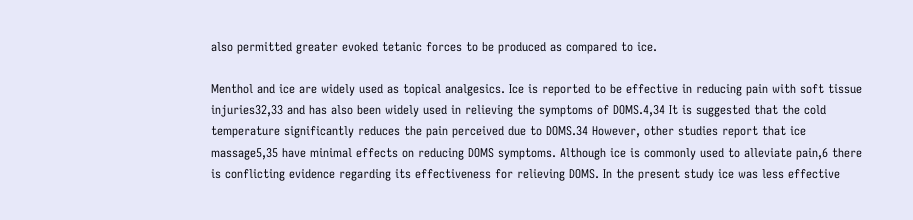also permitted greater evoked tetanic forces to be produced as compared to ice.

Menthol and ice are widely used as topical analgesics. Ice is reported to be effective in reducing pain with soft tissue injuries32,33 and has also been widely used in relieving the symptoms of DOMS.4,34 It is suggested that the cold temperature significantly reduces the pain perceived due to DOMS.34 However, other studies report that ice massage5,35 have minimal effects on reducing DOMS symptoms. Although ice is commonly used to alleviate pain,6 there is conflicting evidence regarding its effectiveness for relieving DOMS. In the present study ice was less effective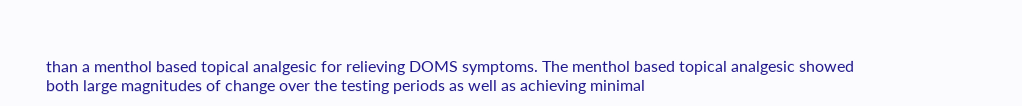than a menthol based topical analgesic for relieving DOMS symptoms. The menthol based topical analgesic showed both large magnitudes of change over the testing periods as well as achieving minimal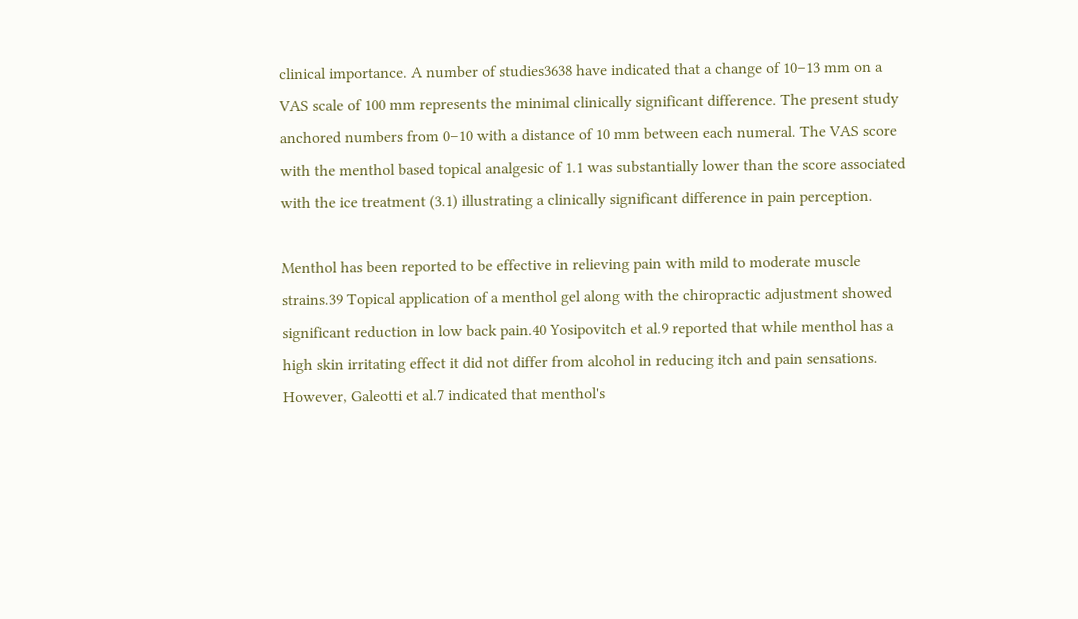clinical importance. A number of studies3638 have indicated that a change of 10–13 mm on a VAS scale of 100 mm represents the minimal clinically significant difference. The present study anchored numbers from 0–10 with a distance of 10 mm between each numeral. The VAS score with the menthol based topical analgesic of 1.1 was substantially lower than the score associated with the ice treatment (3.1) illustrating a clinically significant difference in pain perception.

Menthol has been reported to be effective in relieving pain with mild to moderate muscle strains.39 Topical application of a menthol gel along with the chiropractic adjustment showed significant reduction in low back pain.40 Yosipovitch et al.9 reported that while menthol has a high skin irritating effect it did not differ from alcohol in reducing itch and pain sensations. However, Galeotti et al.7 indicated that menthol's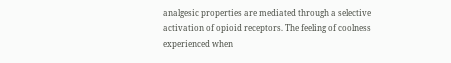analgesic properties are mediated through a selective activation of opioid receptors. The feeling of coolness experienced when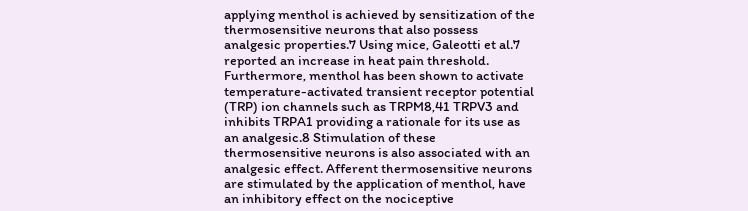applying menthol is achieved by sensitization of the thermosensitive neurons that also possess analgesic properties.7 Using mice, Galeotti et al.7 reported an increase in heat pain threshold. Furthermore, menthol has been shown to activate temperature-activated transient receptor potential (TRP) ion channels such as TRPM8,41 TRPV3 and inhibits TRPA1 providing a rationale for its use as an analgesic.8 Stimulation of these thermosensitive neurons is also associated with an analgesic effect. Afferent thermosensitive neurons are stimulated by the application of menthol, have an inhibitory effect on the nociceptive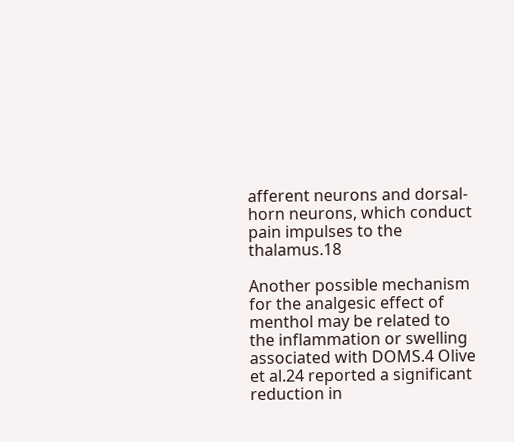afferent neurons and dorsal-horn neurons, which conduct pain impulses to the thalamus.18

Another possible mechanism for the analgesic effect of menthol may be related to the inflammation or swelling associated with DOMS.4 Olive et al.24 reported a significant reduction in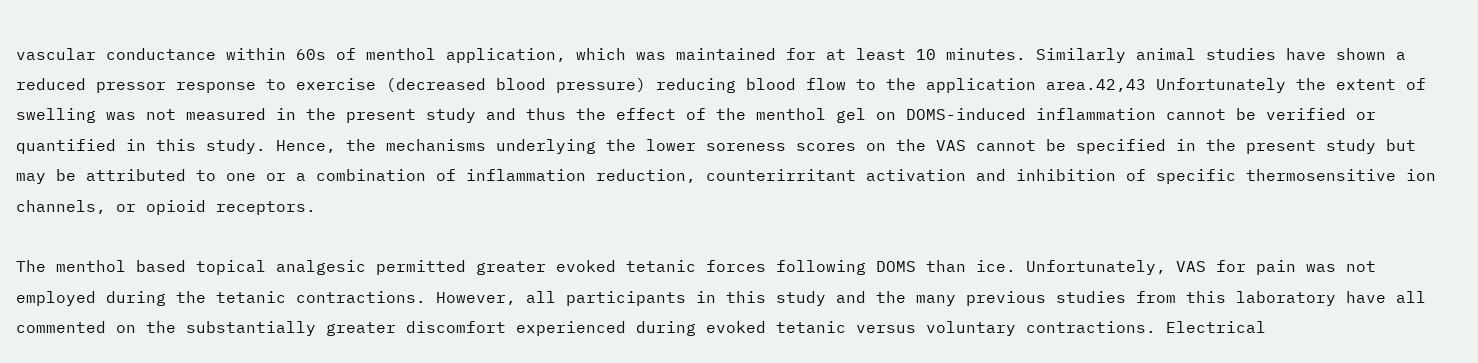vascular conductance within 60s of menthol application, which was maintained for at least 10 minutes. Similarly animal studies have shown a reduced pressor response to exercise (decreased blood pressure) reducing blood flow to the application area.42,43 Unfortunately the extent of swelling was not measured in the present study and thus the effect of the menthol gel on DOMS-induced inflammation cannot be verified or quantified in this study. Hence, the mechanisms underlying the lower soreness scores on the VAS cannot be specified in the present study but may be attributed to one or a combination of inflammation reduction, counterirritant activation and inhibition of specific thermosensitive ion channels, or opioid receptors.

The menthol based topical analgesic permitted greater evoked tetanic forces following DOMS than ice. Unfortunately, VAS for pain was not employed during the tetanic contractions. However, all participants in this study and the many previous studies from this laboratory have all commented on the substantially greater discomfort experienced during evoked tetanic versus voluntary contractions. Electrical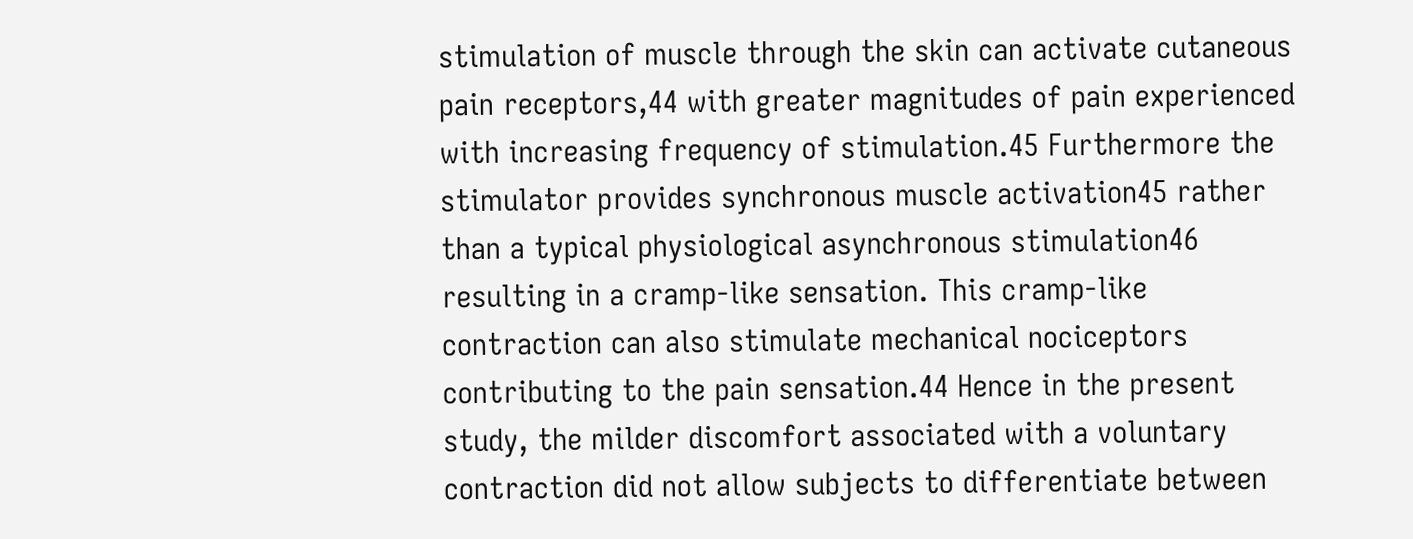stimulation of muscle through the skin can activate cutaneous pain receptors,44 with greater magnitudes of pain experienced with increasing frequency of stimulation.45 Furthermore the stimulator provides synchronous muscle activation45 rather than a typical physiological asynchronous stimulation46 resulting in a cramp-like sensation. This cramp-like contraction can also stimulate mechanical nociceptors contributing to the pain sensation.44 Hence in the present study, the milder discomfort associated with a voluntary contraction did not allow subjects to differentiate between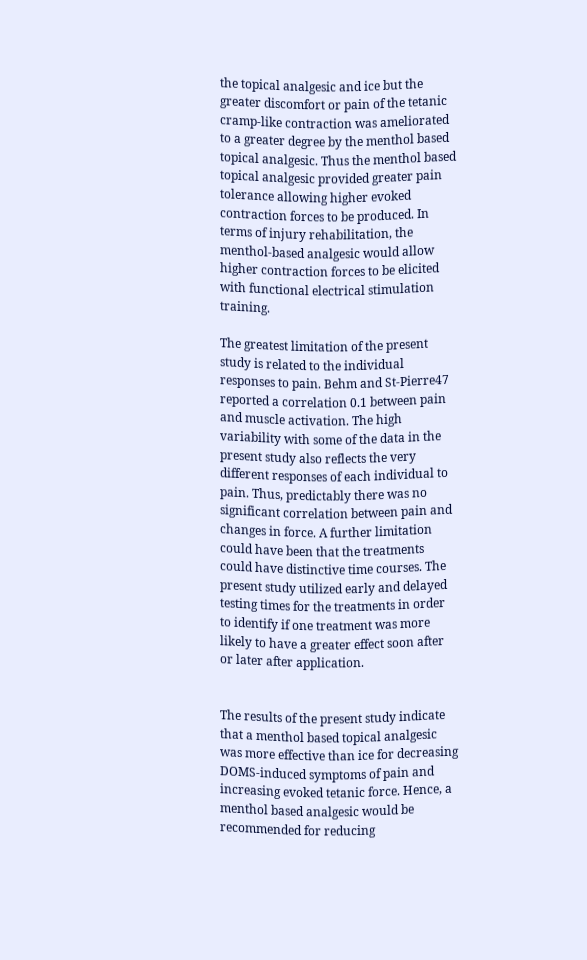the topical analgesic and ice but the greater discomfort or pain of the tetanic cramp-like contraction was ameliorated to a greater degree by the menthol based topical analgesic. Thus the menthol based topical analgesic provided greater pain tolerance allowing higher evoked contraction forces to be produced. In terms of injury rehabilitation, the menthol-based analgesic would allow higher contraction forces to be elicited with functional electrical stimulation training.

The greatest limitation of the present study is related to the individual responses to pain. Behm and St-Pierre47 reported a correlation 0.1 between pain and muscle activation. The high variability with some of the data in the present study also reflects the very different responses of each individual to pain. Thus, predictably there was no significant correlation between pain and changes in force. A further limitation could have been that the treatments could have distinctive time courses. The present study utilized early and delayed testing times for the treatments in order to identify if one treatment was more likely to have a greater effect soon after or later after application.


The results of the present study indicate that a menthol based topical analgesic was more effective than ice for decreasing DOMS-induced symptoms of pain and increasing evoked tetanic force. Hence, a menthol based analgesic would be recommended for reducing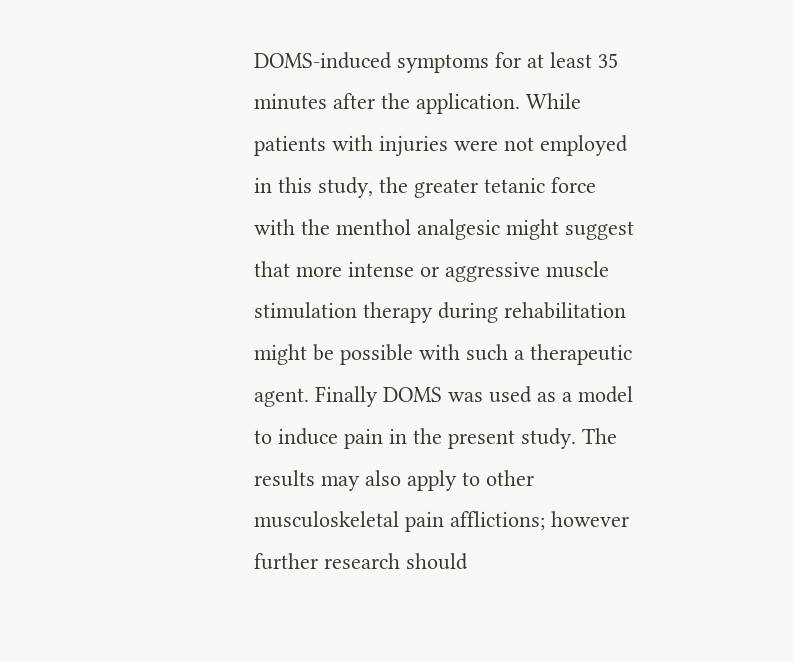DOMS-induced symptoms for at least 35 minutes after the application. While patients with injuries were not employed in this study, the greater tetanic force with the menthol analgesic might suggest that more intense or aggressive muscle stimulation therapy during rehabilitation might be possible with such a therapeutic agent. Finally DOMS was used as a model to induce pain in the present study. The results may also apply to other musculoskeletal pain afflictions; however further research should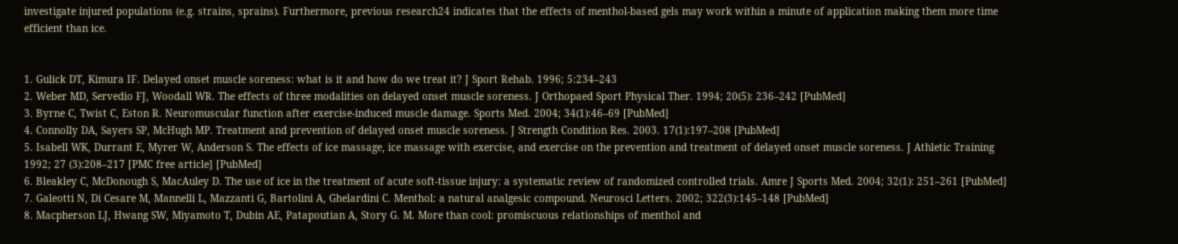investigate injured populations (e.g. strains, sprains). Furthermore, previous research24 indicates that the effects of menthol-based gels may work within a minute of application making them more time efficient than ice.


1. Gulick DT, Kimura IF. Delayed onset muscle soreness: what is it and how do we treat it? J Sport Rehab. 1996; 5:234–243
2. Weber MD, Servedio FJ, Woodall WR. The effects of three modalities on delayed onset muscle soreness. J Orthopaed Sport Physical Ther. 1994; 20(5): 236–242 [PubMed]
3. Byrne C, Twist C, Eston R. Neuromuscular function after exercise-induced muscle damage. Sports Med. 2004; 34(1):46–69 [PubMed]
4. Connolly DA, Sayers SP, McHugh MP. Treatment and prevention of delayed onset muscle soreness. J Strength Condition Res. 2003. 17(1):197–208 [PubMed]
5. Isabell WK, Durrant E, Myrer W, Anderson S. The effects of ice massage, ice massage with exercise, and exercise on the prevention and treatment of delayed onset muscle soreness. J Athletic Training 1992; 27 (3):208–217 [PMC free article] [PubMed]
6. Bleakley C, McDonough S, MacAuley D. The use of ice in the treatment of acute soft-tissue injury: a systematic review of randomized controlled trials. Amre J Sports Med. 2004; 32(1): 251–261 [PubMed]
7. Galeotti N, Di Cesare M, Mannelli L, Mazzanti G, Bartolini A, Ghelardini C. Menthol: a natural analgesic compound. Neurosci Letters. 2002; 322(3):145–148 [PubMed]
8. Macpherson LJ, Hwang SW, Miyamoto T, Dubin AE, Patapoutian A, Story G. M. More than cool: promiscuous relationships of menthol and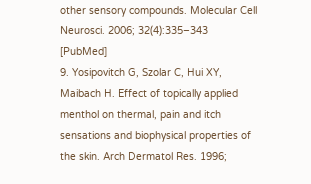other sensory compounds. Molecular Cell Neurosci. 2006; 32(4):335–343 [PubMed]
9. Yosipovitch G, Szolar C, Hui XY, Maibach H. Effect of topically applied menthol on thermal, pain and itch sensations and biophysical properties of the skin. Arch Dermatol Res. 1996;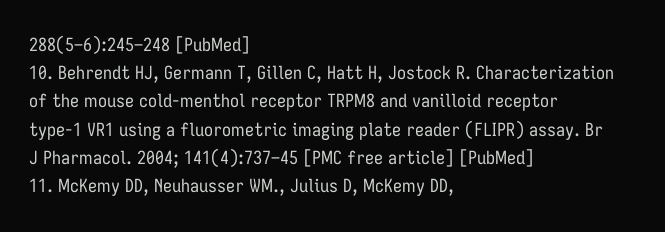288(5–6):245–248 [PubMed]
10. Behrendt HJ, Germann T, Gillen C, Hatt H, Jostock R. Characterization of the mouse cold-menthol receptor TRPM8 and vanilloid receptor type-1 VR1 using a fluorometric imaging plate reader (FLIPR) assay. Br J Pharmacol. 2004; 141(4):737–45 [PMC free article] [PubMed]
11. McKemy DD, Neuhausser WM., Julius D, McKemy DD,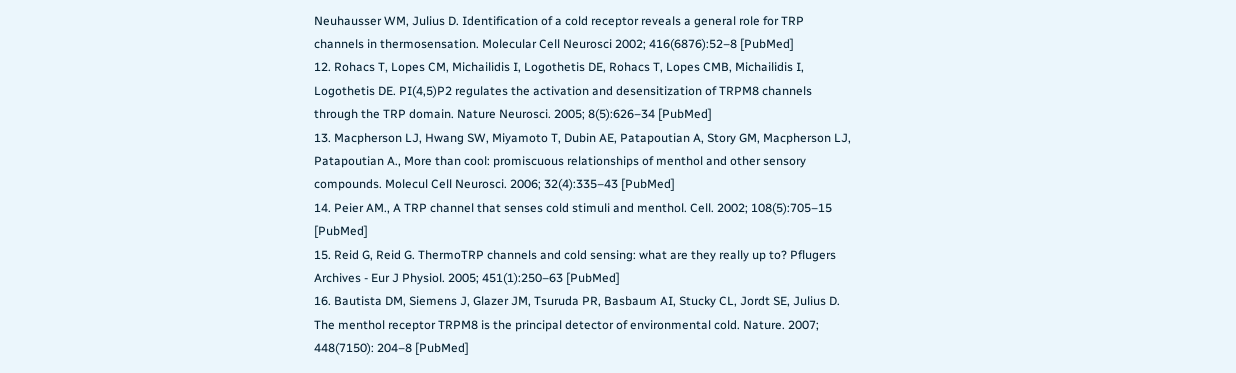Neuhausser WM, Julius D. Identification of a cold receptor reveals a general role for TRP channels in thermosensation. Molecular Cell Neurosci 2002; 416(6876):52–8 [PubMed]
12. Rohacs T, Lopes CM, Michailidis I, Logothetis DE, Rohacs T, Lopes CMB, Michailidis I, Logothetis DE. PI(4,5)P2 regulates the activation and desensitization of TRPM8 channels through the TRP domain. Nature Neurosci. 2005; 8(5):626–34 [PubMed]
13. Macpherson LJ, Hwang SW, Miyamoto T, Dubin AE, Patapoutian A, Story GM, Macpherson LJ, Patapoutian A., More than cool: promiscuous relationships of menthol and other sensory compounds. Molecul Cell Neurosci. 2006; 32(4):335–43 [PubMed]
14. Peier AM., A TRP channel that senses cold stimuli and menthol. Cell. 2002; 108(5):705–15 [PubMed]
15. Reid G, Reid G. ThermoTRP channels and cold sensing: what are they really up to? Pflugers Archives - Eur J Physiol. 2005; 451(1):250–63 [PubMed]
16. Bautista DM, Siemens J, Glazer JM, Tsuruda PR, Basbaum AI, Stucky CL, Jordt SE, Julius D. The menthol receptor TRPM8 is the principal detector of environmental cold. Nature. 2007; 448(7150): 204–8 [PubMed]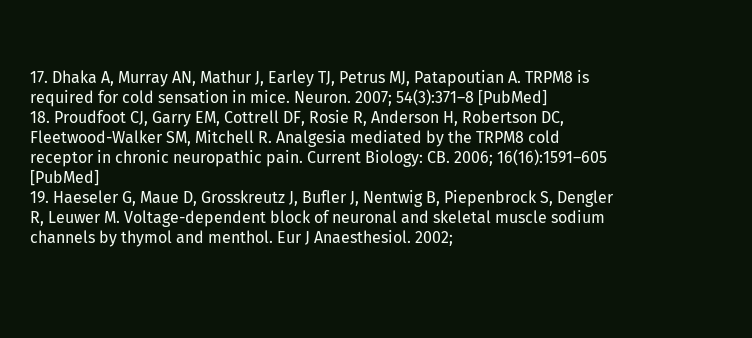17. Dhaka A, Murray AN, Mathur J, Earley TJ, Petrus MJ, Patapoutian A. TRPM8 is required for cold sensation in mice. Neuron. 2007; 54(3):371–8 [PubMed]
18. Proudfoot CJ, Garry EM, Cottrell DF, Rosie R, Anderson H, Robertson DC, Fleetwood-Walker SM, Mitchell R. Analgesia mediated by the TRPM8 cold receptor in chronic neuropathic pain. Current Biology: CB. 2006; 16(16):1591–605 [PubMed]
19. Haeseler G, Maue D, Grosskreutz J, Bufler J, Nentwig B, Piepenbrock S, Dengler R, Leuwer M. Voltage-dependent block of neuronal and skeletal muscle sodium channels by thymol and menthol. Eur J Anaesthesiol. 2002;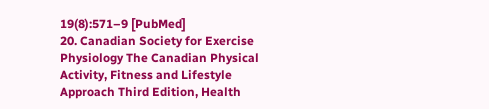19(8):571–9 [PubMed]
20. Canadian Society for Exercise Physiology The Canadian Physical Activity, Fitness and Lifestyle Approach Third Edition, Health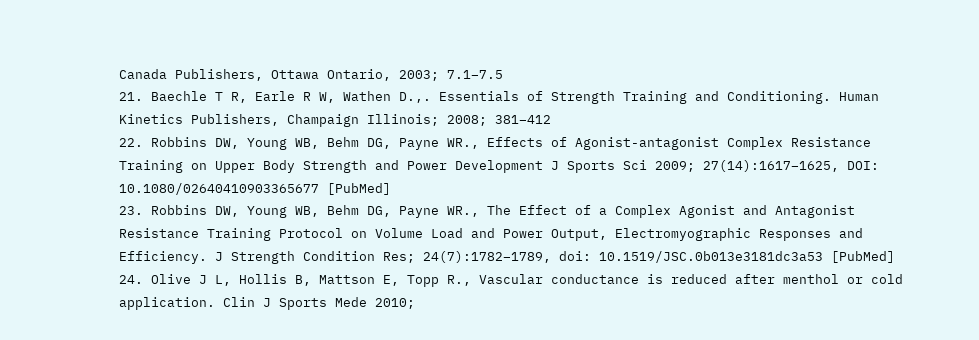Canada Publishers, Ottawa Ontario, 2003; 7.1–7.5
21. Baechle T R, Earle R W, Wathen D.,. Essentials of Strength Training and Conditioning. Human Kinetics Publishers, Champaign Illinois; 2008; 381–412
22. Robbins DW, Young WB, Behm DG, Payne WR., Effects of Agonist-antagonist Complex Resistance Training on Upper Body Strength and Power Development J Sports Sci 2009; 27(14):1617–1625, DOI: 10.1080/02640410903365677 [PubMed]
23. Robbins DW, Young WB, Behm DG, Payne WR., The Effect of a Complex Agonist and Antagonist Resistance Training Protocol on Volume Load and Power Output, Electromyographic Responses and Efficiency. J Strength Condition Res; 24(7):1782–1789, doi: 10.1519/JSC.0b013e3181dc3a53 [PubMed]
24. Olive J L, Hollis B, Mattson E, Topp R., Vascular conductance is reduced after menthol or cold application. Clin J Sports Mede 2010;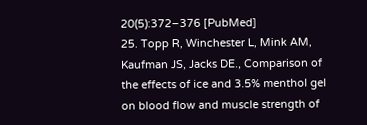20(5):372–376 [PubMed]
25. Topp R, Winchester L, Mink AM, Kaufman JS, Jacks DE., Comparison of the effects of ice and 3.5% menthol gel on blood flow and muscle strength of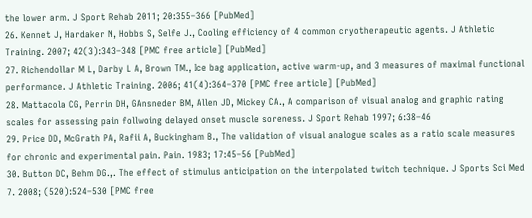the lower arm. J Sport Rehab 2011; 20:355–366 [PubMed]
26. Kennet J, Hardaker N, Hobbs S, Selfe J., Cooling efficiency of 4 common cryotherapeutic agents. J Athletic Training. 2007; 42(3):343–348 [PMC free article] [PubMed]
27. Richendollar M L, Darby L A, Brown TM., Ice bag application, active warm-up, and 3 measures of maximal functional performance. J Athletic Training. 2006; 41(4):364–370 [PMC free article] [PubMed]
28. Mattacola CG, Perrin DH, GAnsneder BM, Allen JD, Mickey CA., A comparison of visual analog and graphic rating scales for assessing pain follwoing delayed onset muscle soreness. J Sport Rehab 1997; 6:38–46
29. Price DD, McGrath PA, Rafii A, Buckingham B., The validation of visual analogue scales as a ratio scale measures for chronic and experimental pain. Pain. 1983; 17:45–56 [PubMed]
30. Button DC, Behm DG.,. The effect of stimulus anticipation on the interpolated twitch technique. J Sports Sci Med 7. 2008; (520):524–530 [PMC free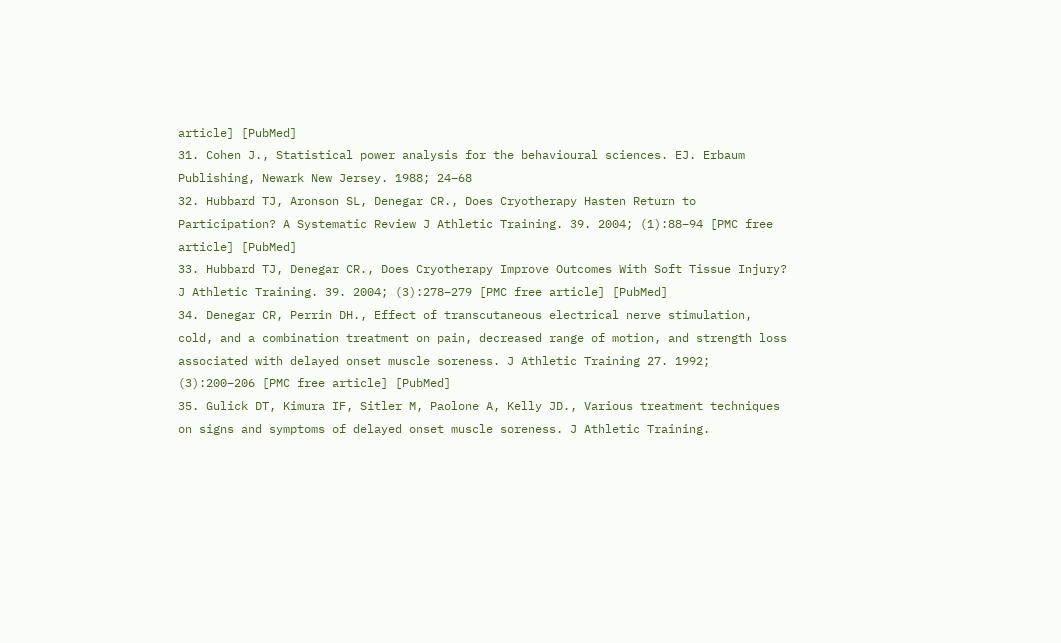article] [PubMed]
31. Cohen J., Statistical power analysis for the behavioural sciences. EJ. Erbaum Publishing, Newark New Jersey. 1988; 24–68
32. Hubbard TJ, Aronson SL, Denegar CR., Does Cryotherapy Hasten Return to Participation? A Systematic Review J Athletic Training. 39. 2004; (1):88–94 [PMC free article] [PubMed]
33. Hubbard TJ, Denegar CR., Does Cryotherapy Improve Outcomes With Soft Tissue Injury? J Athletic Training. 39. 2004; (3):278–279 [PMC free article] [PubMed]
34. Denegar CR, Perrin DH., Effect of transcutaneous electrical nerve stimulation, cold, and a combination treatment on pain, decreased range of motion, and strength loss associated with delayed onset muscle soreness. J Athletic Training 27. 1992; (3):200–206 [PMC free article] [PubMed]
35. Gulick DT, Kimura IF, Sitler M, Paolone A, Kelly JD., Various treatment techniques on signs and symptoms of delayed onset muscle soreness. J Athletic Training.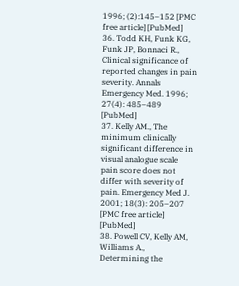1996; (2):145–152 [PMC free article] [PubMed]
36. Todd KH, Funk KG, Funk JP, Bonnaci R., Clinical significance of reported changes in pain severity. Annals Emergency Med. 1996; 27(4): 485–489 [PubMed]
37. Kelly AM., The minimum clinically significant difference in visual analogue scale pain score does not differ with severity of pain. Emergency Med J. 2001; 18(3): 205–207 [PMC free article] [PubMed]
38. Powell CV, Kelly AM, Williams A., Determining the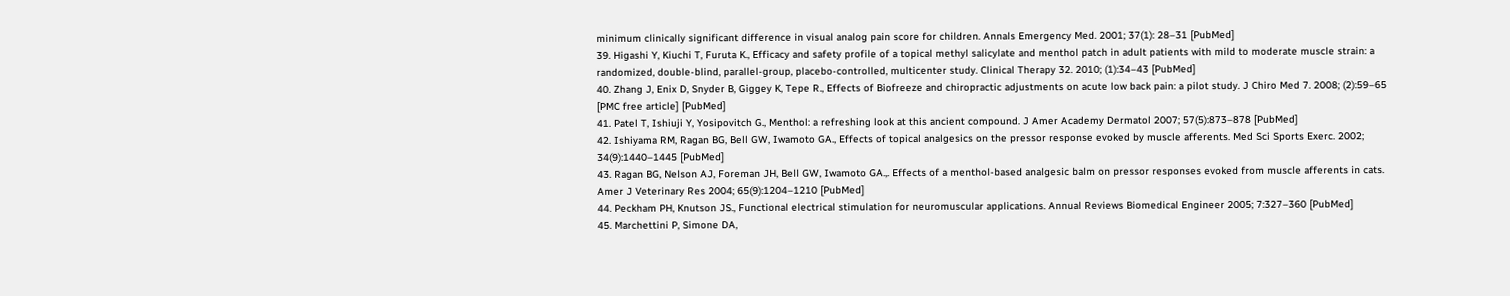minimum clinically significant difference in visual analog pain score for children. Annals Emergency Med. 2001; 37(1): 28–31 [PubMed]
39. Higashi Y, Kiuchi T, Furuta K., Efficacy and safety profile of a topical methyl salicylate and menthol patch in adult patients with mild to moderate muscle strain: a randomized, double-blind, parallel-group, placebo-controlled, multicenter study. Clinical Therapy 32. 2010; (1):34–43 [PubMed]
40. Zhang J, Enix D, Snyder B, Giggey K, Tepe R., Effects of Biofreeze and chiropractic adjustments on acute low back pain: a pilot study. J Chiro Med 7. 2008; (2):59–65 [PMC free article] [PubMed]
41. Patel T, Ishiuji Y, Yosipovitch G., Menthol: a refreshing look at this ancient compound. J Amer Academy Dermatol 2007; 57(5):873–878 [PubMed]
42. Ishiyama RM, Ragan BG, Bell GW, Iwamoto GA., Effects of topical analgesics on the pressor response evoked by muscle afferents. Med Sci Sports Exerc. 2002; 34(9):1440–1445 [PubMed]
43. Ragan BG, Nelson AJ, Foreman JH, Bell GW, Iwamoto GA.,. Effects of a menthol-based analgesic balm on pressor responses evoked from muscle afferents in cats. Amer J Veterinary Res 2004; 65(9):1204–1210 [PubMed]
44. Peckham PH, Knutson JS., Functional electrical stimulation for neuromuscular applications. Annual Reviews Biomedical Engineer 2005; 7:327–360 [PubMed]
45. Marchettini P, Simone DA,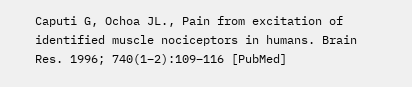Caputi G, Ochoa JL., Pain from excitation of identified muscle nociceptors in humans. Brain Res. 1996; 740(1–2):109–116 [PubMed]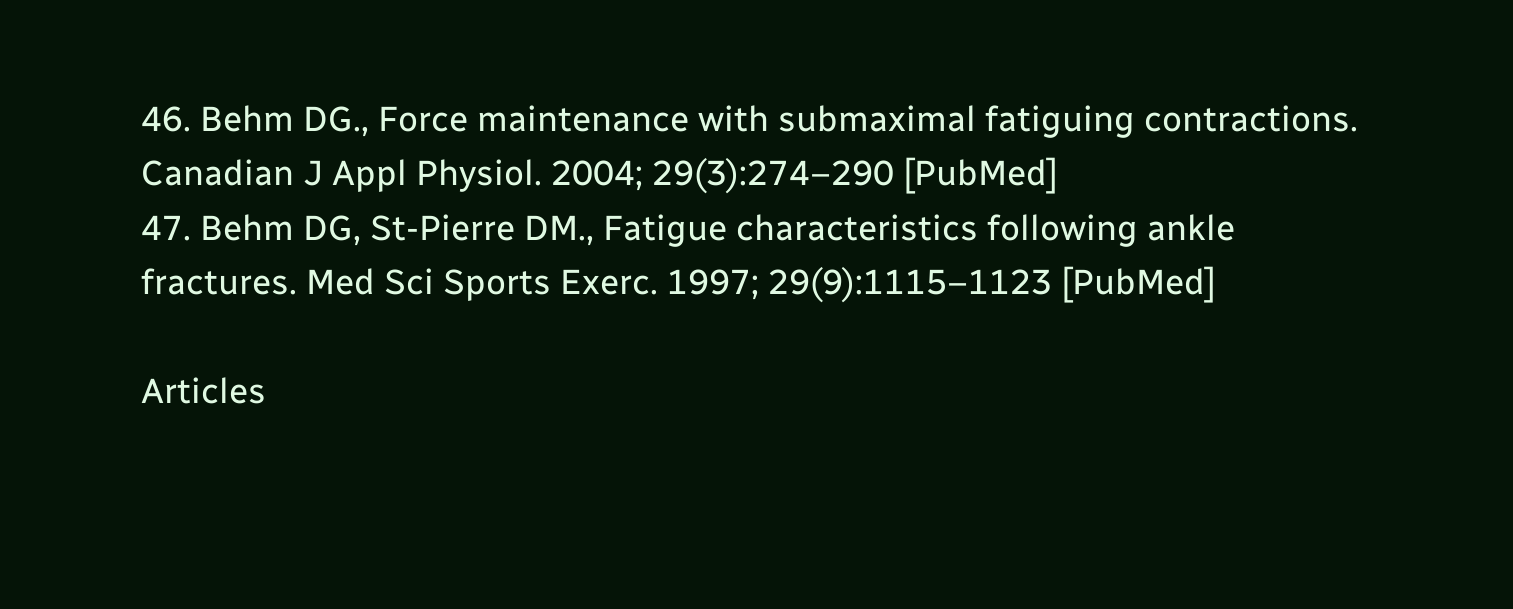46. Behm DG., Force maintenance with submaximal fatiguing contractions. Canadian J Appl Physiol. 2004; 29(3):274–290 [PubMed]
47. Behm DG, St-Pierre DM., Fatigue characteristics following ankle fractures. Med Sci Sports Exerc. 1997; 29(9):1115–1123 [PubMed]

Articles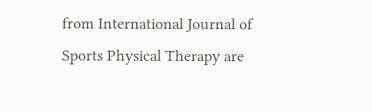from International Journal of Sports Physical Therapy are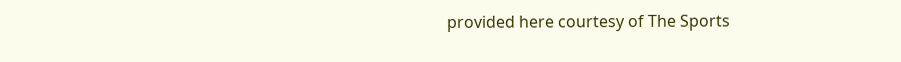provided here courtesy of The Sports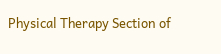Physical Therapy Section of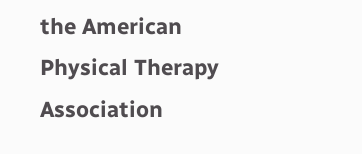the American Physical Therapy Association